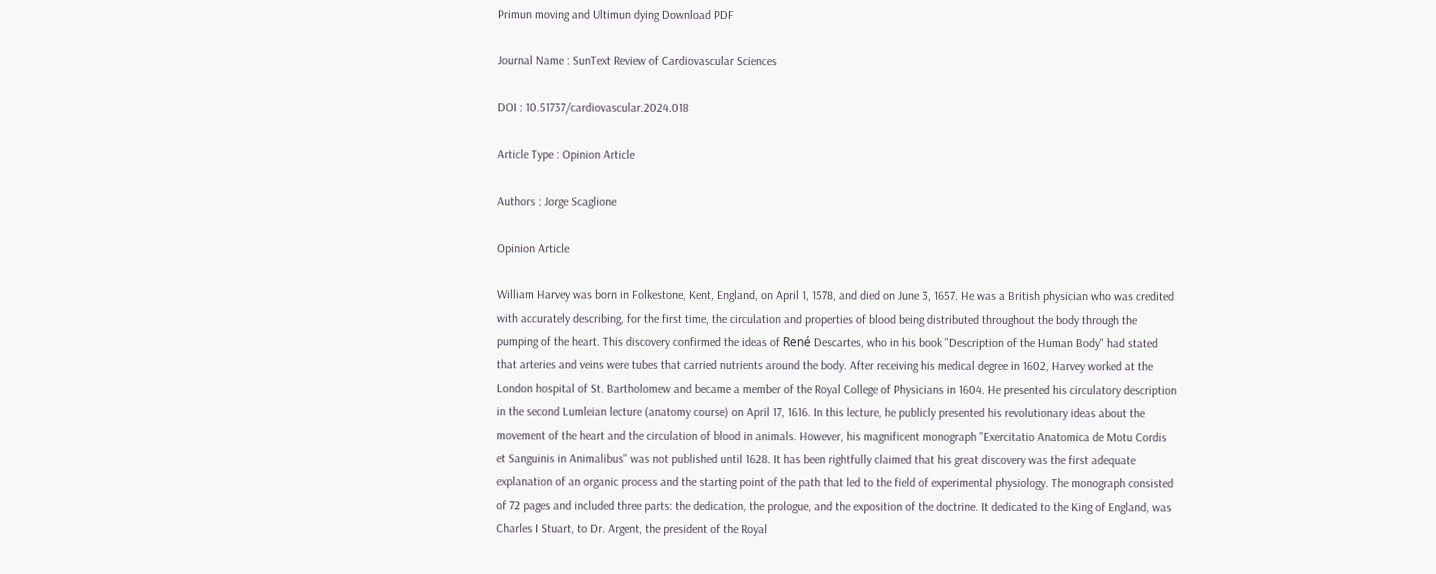Primun moving and Ultimun dying Download PDF

Journal Name : SunText Review of Cardiovascular Sciences

DOI : 10.51737/cardiovascular.2024.018

Article Type : Opinion Article

Authors : Jorge Scaglione

Opinion Article

William Harvey was born in Folkestone, Kent, England, on April 1, 1578, and died on June 3, 1657. He was a British physician who was credited with accurately describing, for the first time, the circulation and properties of blood being distributed throughout the body through the pumping of the heart. This discovery confirmed the ideas of René Descartes, who in his book "Description of the Human Body" had stated that arteries and veins were tubes that carried nutrients around the body. After receiving his medical degree in 1602, Harvey worked at the London hospital of St. Bartholomew and became a member of the Royal College of Physicians in 1604. He presented his circulatory description in the second Lumleian lecture (anatomy course) on April 17, 1616. In this lecture, he publicly presented his revolutionary ideas about the movement of the heart and the circulation of blood in animals. However, his magnificent monograph "Exercitatio Anatomica de Motu Cordis et Sanguinis in Animalibus" was not published until 1628. It has been rightfully claimed that his great discovery was the first adequate explanation of an organic process and the starting point of the path that led to the field of experimental physiology. The monograph consisted of 72 pages and included three parts: the dedication, the prologue, and the exposition of the doctrine. It dedicated to the King of England, was Charles I Stuart, to Dr. Argent, the president of the Royal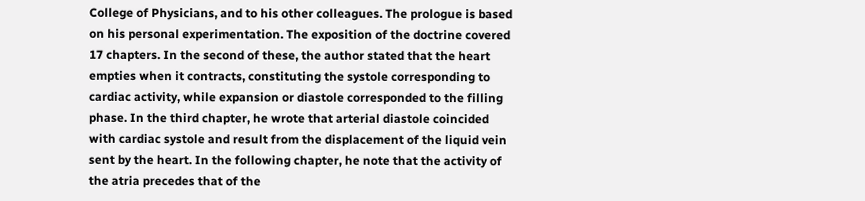College of Physicians, and to his other colleagues. The prologue is based on his personal experimentation. The exposition of the doctrine covered 17 chapters. In the second of these, the author stated that the heart empties when it contracts, constituting the systole corresponding to cardiac activity, while expansion or diastole corresponded to the filling phase. In the third chapter, he wrote that arterial diastole coincided with cardiac systole and result from the displacement of the liquid vein sent by the heart. In the following chapter, he note that the activity of the atria precedes that of the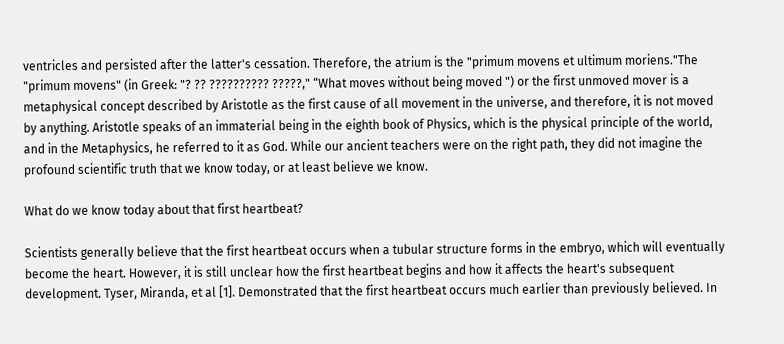ventricles and persisted after the latter's cessation. Therefore, the atrium is the "primum movens et ultimum moriens."The "primum movens" (in Greek: "? ?? ?????????? ?????," “What moves without being moved ") or the first unmoved mover is a metaphysical concept described by Aristotle as the first cause of all movement in the universe, and therefore, it is not moved by anything. Aristotle speaks of an immaterial being in the eighth book of Physics, which is the physical principle of the world, and in the Metaphysics, he referred to it as God. While our ancient teachers were on the right path, they did not imagine the profound scientific truth that we know today, or at least believe we know.

What do we know today about that first heartbeat?

Scientists generally believe that the first heartbeat occurs when a tubular structure forms in the embryo, which will eventually become the heart. However, it is still unclear how the first heartbeat begins and how it affects the heart's subsequent development. Tyser, Miranda, et al [1]. Demonstrated that the first heartbeat occurs much earlier than previously believed. In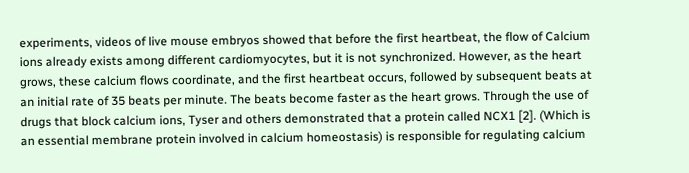experiments, videos of live mouse embryos showed that before the first heartbeat, the flow of Calcium ions already exists among different cardiomyocytes, but it is not synchronized. However, as the heart grows, these calcium flows coordinate, and the first heartbeat occurs, followed by subsequent beats at an initial rate of 35 beats per minute. The beats become faster as the heart grows. Through the use of drugs that block calcium ions, Tyser and others demonstrated that a protein called NCX1 [2]. (Which is an essential membrane protein involved in calcium homeostasis) is responsible for regulating calcium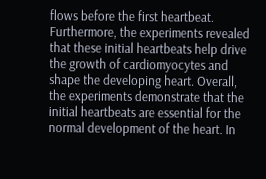flows before the first heartbeat. Furthermore, the experiments revealed that these initial heartbeats help drive the growth of cardiomyocytes and shape the developing heart. Overall, the experiments demonstrate that the initial heartbeats are essential for the normal development of the heart. In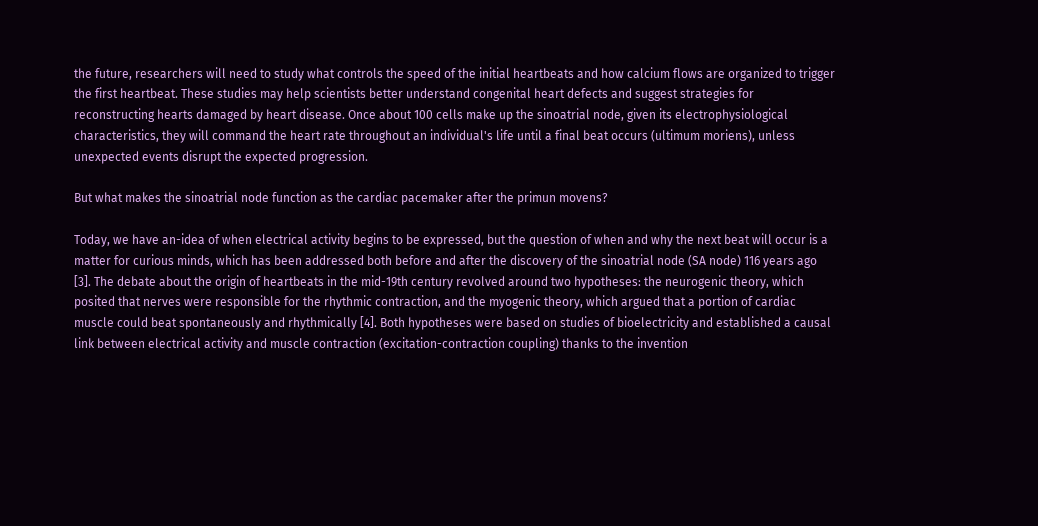the future, researchers will need to study what controls the speed of the initial heartbeats and how calcium flows are organized to trigger the first heartbeat. These studies may help scientists better understand congenital heart defects and suggest strategies for reconstructing hearts damaged by heart disease. Once about 100 cells make up the sinoatrial node, given its electrophysiological characteristics, they will command the heart rate throughout an individual's life until a final beat occurs (ultimum moriens), unless unexpected events disrupt the expected progression.

But what makes the sinoatrial node function as the cardiac pacemaker after the primun movens?

Today, we have an-idea of when electrical activity begins to be expressed, but the question of when and why the next beat will occur is a matter for curious minds, which has been addressed both before and after the discovery of the sinoatrial node (SA node) 116 years ago [3]. The debate about the origin of heartbeats in the mid-19th century revolved around two hypotheses: the neurogenic theory, which posited that nerves were responsible for the rhythmic contraction, and the myogenic theory, which argued that a portion of cardiac muscle could beat spontaneously and rhythmically [4]. Both hypotheses were based on studies of bioelectricity and established a causal link between electrical activity and muscle contraction (excitation-contraction coupling) thanks to the invention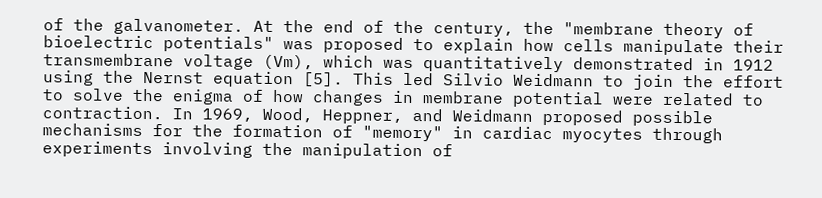of the galvanometer. At the end of the century, the "membrane theory of bioelectric potentials" was proposed to explain how cells manipulate their transmembrane voltage (Vm), which was quantitatively demonstrated in 1912 using the Nernst equation [5]. This led Silvio Weidmann to join the effort to solve the enigma of how changes in membrane potential were related to contraction. In 1969, Wood, Heppner, and Weidmann proposed possible mechanisms for the formation of "memory" in cardiac myocytes through experiments involving the manipulation of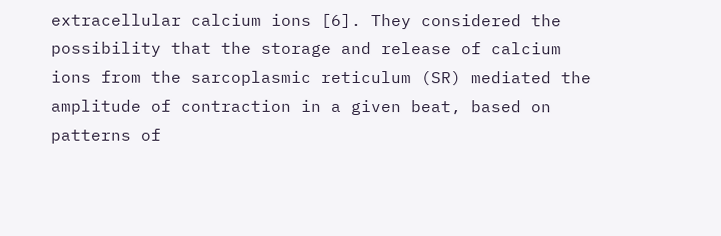extracellular calcium ions [6]. They considered the possibility that the storage and release of calcium ions from the sarcoplasmic reticulum (SR) mediated the amplitude of contraction in a given beat, based on patterns of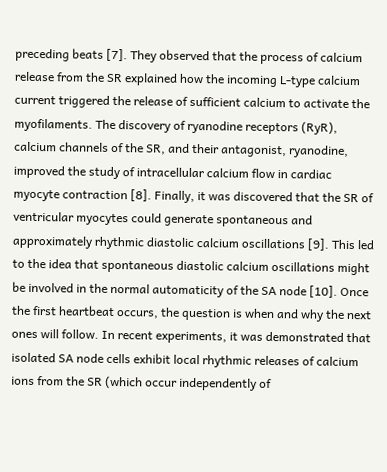preceding beats [7]. They observed that the process of calcium release from the SR explained how the incoming L-type calcium current triggered the release of sufficient calcium to activate the myofilaments. The discovery of ryanodine receptors (RyR), calcium channels of the SR, and their antagonist, ryanodine, improved the study of intracellular calcium flow in cardiac myocyte contraction [8]. Finally, it was discovered that the SR of ventricular myocytes could generate spontaneous and approximately rhythmic diastolic calcium oscillations [9]. This led to the idea that spontaneous diastolic calcium oscillations might be involved in the normal automaticity of the SA node [10]. Once the first heartbeat occurs, the question is when and why the next ones will follow. In recent experiments, it was demonstrated that isolated SA node cells exhibit local rhythmic releases of calcium ions from the SR (which occur independently of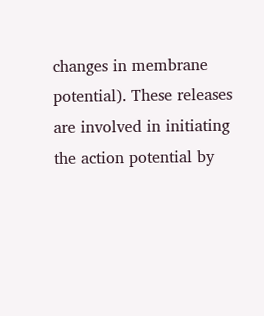changes in membrane potential). These releases are involved in initiating the action potential by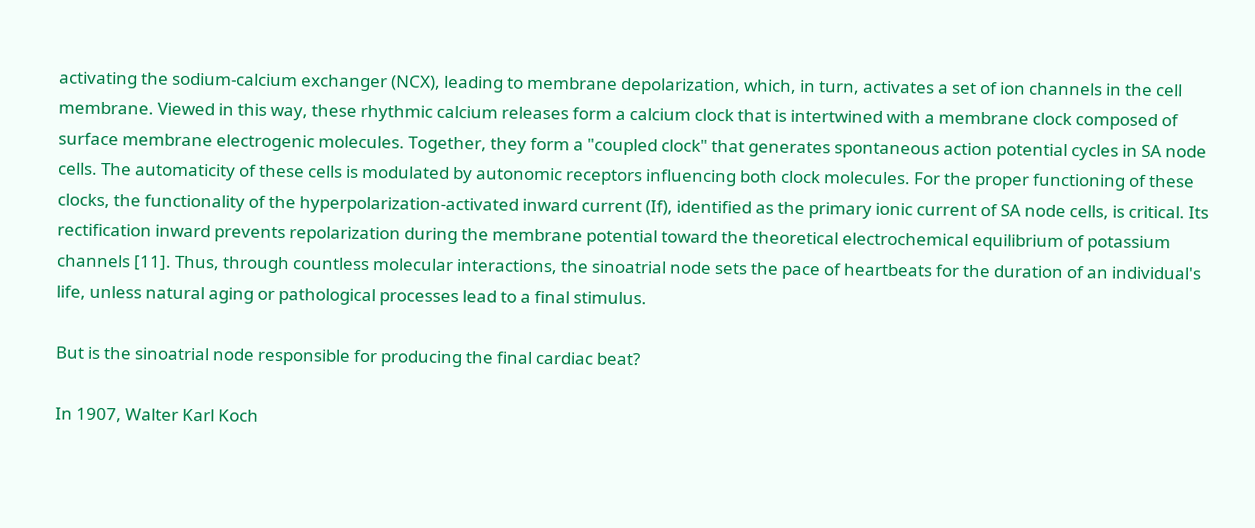activating the sodium-calcium exchanger (NCX), leading to membrane depolarization, which, in turn, activates a set of ion channels in the cell membrane. Viewed in this way, these rhythmic calcium releases form a calcium clock that is intertwined with a membrane clock composed of surface membrane electrogenic molecules. Together, they form a "coupled clock" that generates spontaneous action potential cycles in SA node cells. The automaticity of these cells is modulated by autonomic receptors influencing both clock molecules. For the proper functioning of these clocks, the functionality of the hyperpolarization-activated inward current (If), identified as the primary ionic current of SA node cells, is critical. Its rectification inward prevents repolarization during the membrane potential toward the theoretical electrochemical equilibrium of potassium channels [11]. Thus, through countless molecular interactions, the sinoatrial node sets the pace of heartbeats for the duration of an individual's life, unless natural aging or pathological processes lead to a final stimulus.

But is the sinoatrial node responsible for producing the final cardiac beat?

In 1907, Walter Karl Koch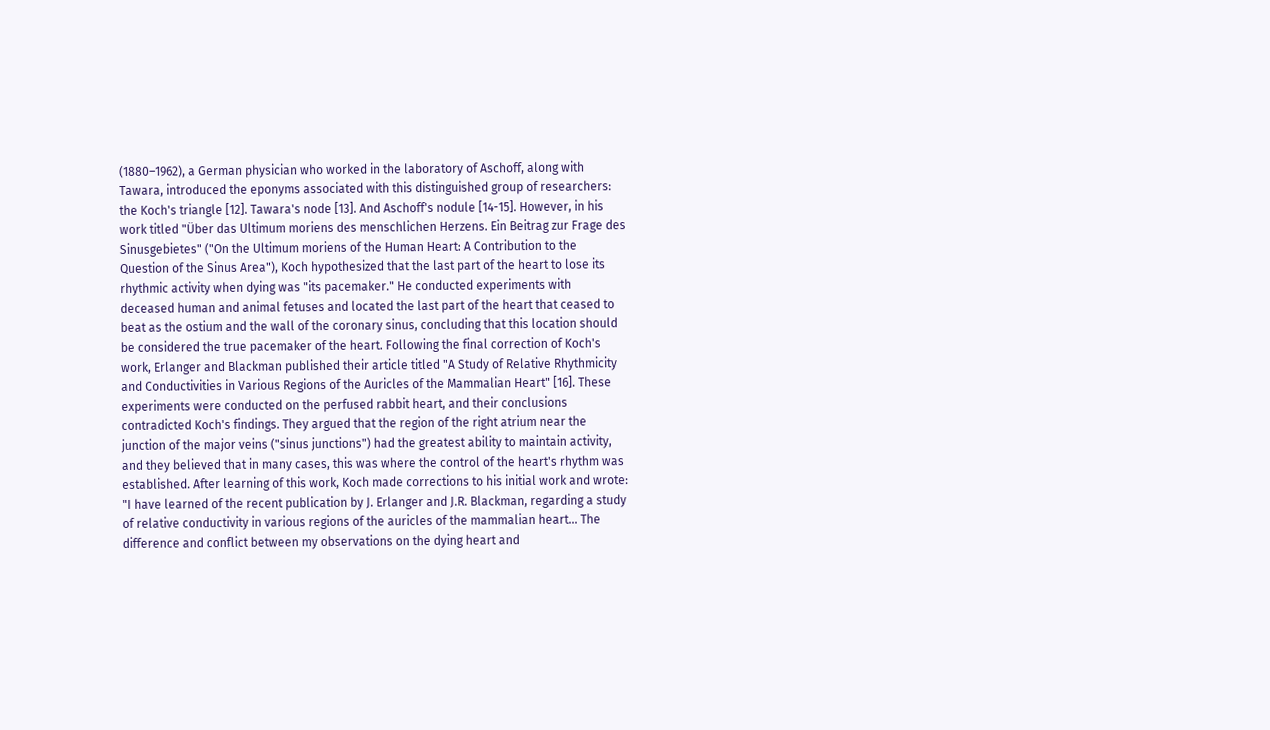(1880–1962), a German physician who worked in the laboratory of Aschoff, along with Tawara, introduced the eponyms associated with this distinguished group of researchers: the Koch's triangle [12]. Tawara's node [13]. And Aschoff's nodule [14-15]. However, in his work titled "Über das Ultimum moriens des menschlichen Herzens. Ein Beitrag zur Frage des Sinusgebietes" ("On the Ultimum moriens of the Human Heart: A Contribution to the Question of the Sinus Area"), Koch hypothesized that the last part of the heart to lose its rhythmic activity when dying was "its pacemaker." He conducted experiments with deceased human and animal fetuses and located the last part of the heart that ceased to beat as the ostium and the wall of the coronary sinus, concluding that this location should be considered the true pacemaker of the heart. Following the final correction of Koch's work, Erlanger and Blackman published their article titled "A Study of Relative Rhythmicity and Conductivities in Various Regions of the Auricles of the Mammalian Heart" [16]. These experiments were conducted on the perfused rabbit heart, and their conclusions contradicted Koch's findings. They argued that the region of the right atrium near the junction of the major veins ("sinus junctions") had the greatest ability to maintain activity, and they believed that in many cases, this was where the control of the heart's rhythm was established. After learning of this work, Koch made corrections to his initial work and wrote: "I have learned of the recent publication by J. Erlanger and J.R. Blackman, regarding a study of relative conductivity in various regions of the auricles of the mammalian heart... The difference and conflict between my observations on the dying heart and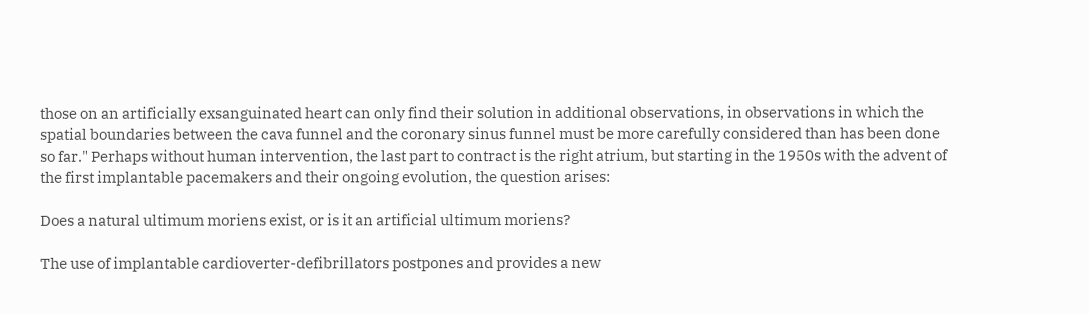those on an artificially exsanguinated heart can only find their solution in additional observations, in observations in which the spatial boundaries between the cava funnel and the coronary sinus funnel must be more carefully considered than has been done so far." Perhaps without human intervention, the last part to contract is the right atrium, but starting in the 1950s with the advent of the first implantable pacemakers and their ongoing evolution, the question arises:

Does a natural ultimum moriens exist, or is it an artificial ultimum moriens?

The use of implantable cardioverter-defibrillators postpones and provides a new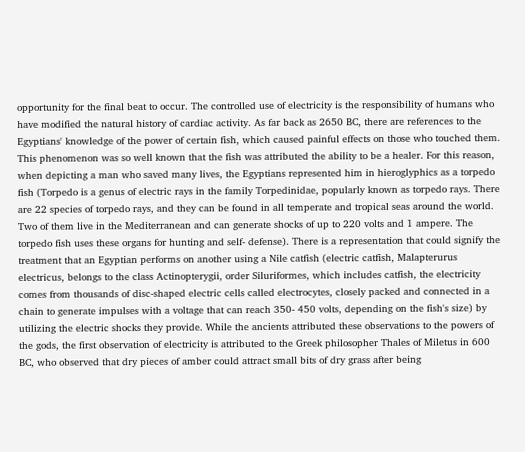opportunity for the final beat to occur. The controlled use of electricity is the responsibility of humans who have modified the natural history of cardiac activity. As far back as 2650 BC, there are references to the Egyptians' knowledge of the power of certain fish, which caused painful effects on those who touched them. This phenomenon was so well known that the fish was attributed the ability to be a healer. For this reason, when depicting a man who saved many lives, the Egyptians represented him in hieroglyphics as a torpedo fish (Torpedo is a genus of electric rays in the family Torpedinidae, popularly known as torpedo rays. There are 22 species of torpedo rays, and they can be found in all temperate and tropical seas around the world. Two of them live in the Mediterranean and can generate shocks of up to 220 volts and 1 ampere. The torpedo fish uses these organs for hunting and self- defense). There is a representation that could signify the treatment that an Egyptian performs on another using a Nile catfish (electric catfish, Malapterurus electricus, belongs to the class Actinopterygii, order Siluriformes, which includes catfish, the electricity comes from thousands of disc-shaped electric cells called electrocytes, closely packed and connected in a chain to generate impulses with a voltage that can reach 350- 450 volts, depending on the fish's size) by utilizing the electric shocks they provide. While the ancients attributed these observations to the powers of the gods, the first observation of electricity is attributed to the Greek philosopher Thales of Miletus in 600 BC, who observed that dry pieces of amber could attract small bits of dry grass after being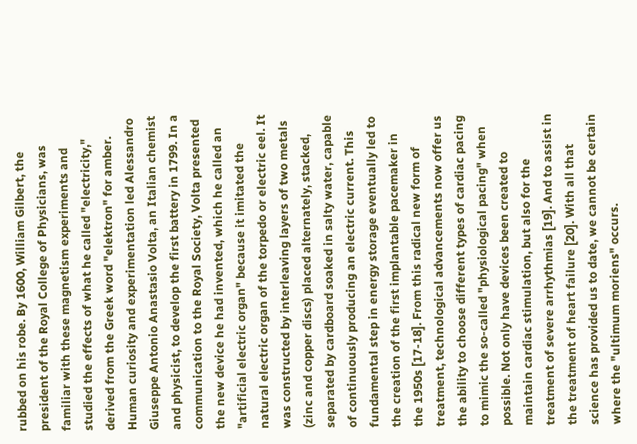rubbed on his robe. By 1600, William Gilbert, the president of the Royal College of Physicians, was familiar with these magnetism experiments and studied the effects of what he called "electricity," derived from the Greek word "elektron" for amber. Human curiosity and experimentation led Alessandro Giuseppe Antonio Anastasio Volta, an Italian chemist and physicist, to develop the first battery in 1799. In a communication to the Royal Society, Volta presented the new device he had invented, which he called an "artificial electric organ" because it imitated the natural electric organ of the torpedo or electric eel. It was constructed by interleaving layers of two metals (zinc and copper discs) placed alternately, stacked, separated by cardboard soaked in salty water, capable of continuously producing an electric current. This fundamental step in energy storage eventually led to the creation of the first implantable pacemaker in the 1950s [17-18]. From this radical new form of treatment, technological advancements now offer us the ability to choose different types of cardiac pacing to mimic the so-called "physiological pacing" when possible. Not only have devices been created to maintain cardiac stimulation, but also for the treatment of severe arrhythmias [19]. And to assist in the treatment of heart failure [20]. With all that science has provided us to date, we cannot be certain where the "ultimum moriens" occurs.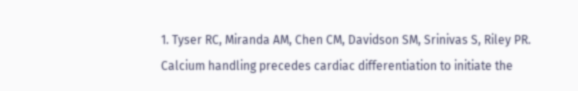1. Tyser RC, Miranda AM, Chen CM, Davidson SM, Srinivas S, Riley PR. Calcium handling precedes cardiac differentiation to initiate the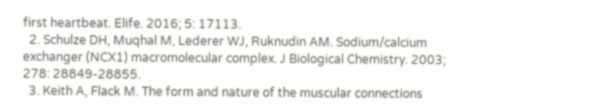first heartbeat. Elife. 2016; 5: 17113.
  2. Schulze DH, Muqhal M, Lederer WJ, Ruknudin AM. Sodium/calcium exchanger (NCX1) macromolecular complex. J Biological Chemistry. 2003; 278: 28849-28855.
  3. Keith A, Flack M. The form and nature of the muscular connections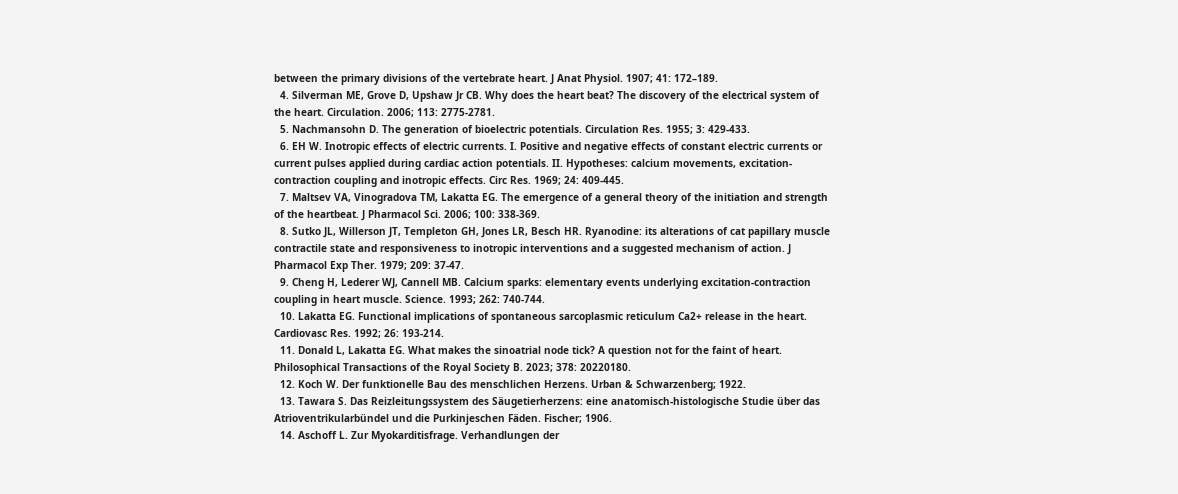between the primary divisions of the vertebrate heart. J Anat Physiol. 1907; 41: 172–189.
  4. Silverman ME, Grove D, Upshaw Jr CB. Why does the heart beat? The discovery of the electrical system of the heart. Circulation. 2006; 113: 2775-2781.
  5. Nachmansohn D. The generation of bioelectric potentials. Circulation Res. 1955; 3: 429-433.
  6. EH W. Inotropic effects of electric currents. I. Positive and negative effects of constant electric currents or current pulses applied during cardiac action potentials. II. Hypotheses: calcium movements, excitation-contraction coupling and inotropic effects. Circ Res. 1969; 24: 409-445.
  7. Maltsev VA, Vinogradova TM, Lakatta EG. The emergence of a general theory of the initiation and strength of the heartbeat. J Pharmacol Sci. 2006; 100: 338-369.
  8. Sutko JL, Willerson JT, Templeton GH, Jones LR, Besch HR. Ryanodine: its alterations of cat papillary muscle contractile state and responsiveness to inotropic interventions and a suggested mechanism of action. J Pharmacol Exp Ther. 1979; 209: 37-47.
  9. Cheng H, Lederer WJ, Cannell MB. Calcium sparks: elementary events underlying excitation-contraction coupling in heart muscle. Science. 1993; 262: 740-744.
  10. Lakatta EG. Functional implications of spontaneous sarcoplasmic reticulum Ca2+ release in the heart. Cardiovasc Res. 1992; 26: 193-214.
  11. Donald L, Lakatta EG. What makes the sinoatrial node tick? A question not for the faint of heart. Philosophical Transactions of the Royal Society B. 2023; 378: 20220180.
  12. Koch W. Der funktionelle Bau des menschlichen Herzens. Urban & Schwarzenberg; 1922.
  13. Tawara S. Das Reizleitungssystem des Säugetierherzens: eine anatomisch-histologische Studie über das Atrioventrikularbündel und die Purkinjeschen Fäden. Fischer; 1906.
  14. Aschoff L. Zur Myokarditisfrage. Verhandlungen der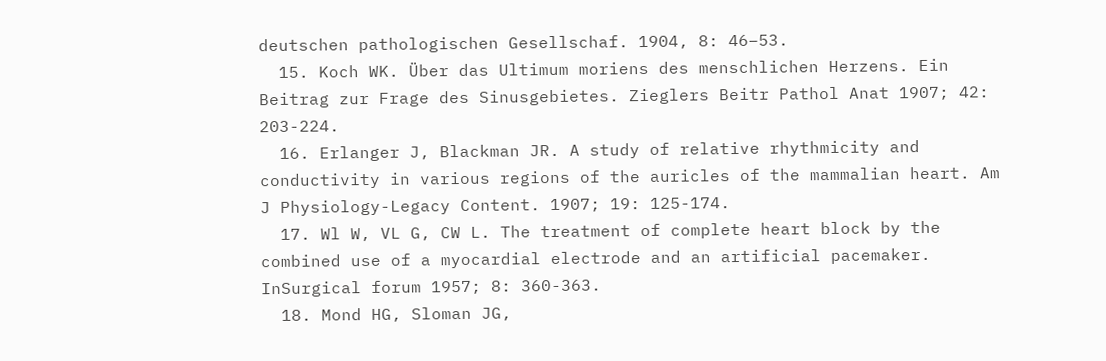deutschen pathologischen Gesellschaf. 1904, 8: 46–53.
  15. Koch WK. Über das Ultimum moriens des menschlichen Herzens. Ein Beitrag zur Frage des Sinusgebietes. Zieglers Beitr Pathol Anat 1907; 42: 203-224.
  16. Erlanger J, Blackman JR. A study of relative rhythmicity and conductivity in various regions of the auricles of the mammalian heart. Am J Physiology-Legacy Content. 1907; 19: 125-174.
  17. Wl W, VL G, CW L. The treatment of complete heart block by the combined use of a myocardial electrode and an artificial pacemaker. InSurgical forum 1957; 8: 360-363.
  18. Mond HG, Sloman JG,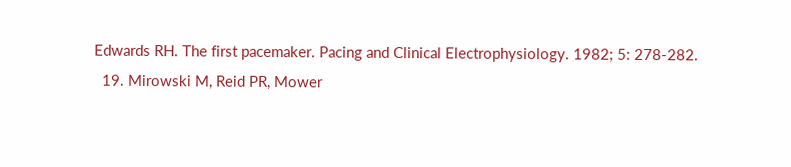Edwards RH. The first pacemaker. Pacing and Clinical Electrophysiology. 1982; 5: 278-282.
  19. Mirowski M, Reid PR, Mower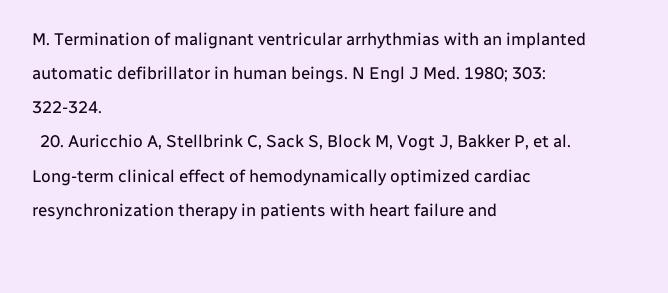M. Termination of malignant ventricular arrhythmias with an implanted automatic defibrillator in human beings. N Engl J Med. 1980; 303: 322-324.
  20. Auricchio A, Stellbrink C, Sack S, Block M, Vogt J, Bakker P, et al. Long-term clinical effect of hemodynamically optimized cardiac resynchronization therapy in patients with heart failure and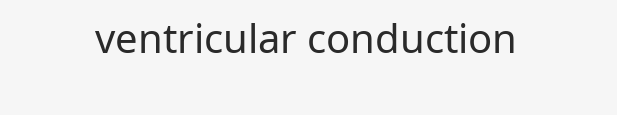ventricular conduction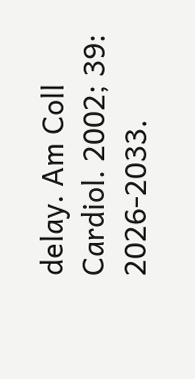delay. Am Coll Cardiol. 2002; 39: 2026-2033.